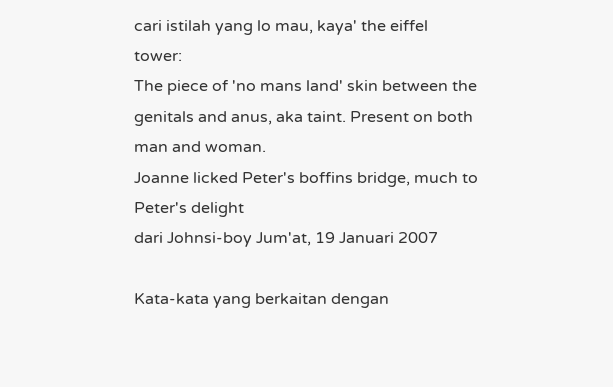cari istilah yang lo mau, kaya' the eiffel tower:
The piece of 'no mans land' skin between the genitals and anus, aka taint. Present on both man and woman.
Joanne licked Peter's boffins bridge, much to Peter's delight
dari Johnsi-boy Jum'at, 19 Januari 2007

Kata-kata yang berkaitan dengan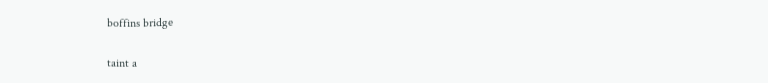boffins bridge

taint a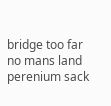bridge too far no mans land perenium sack